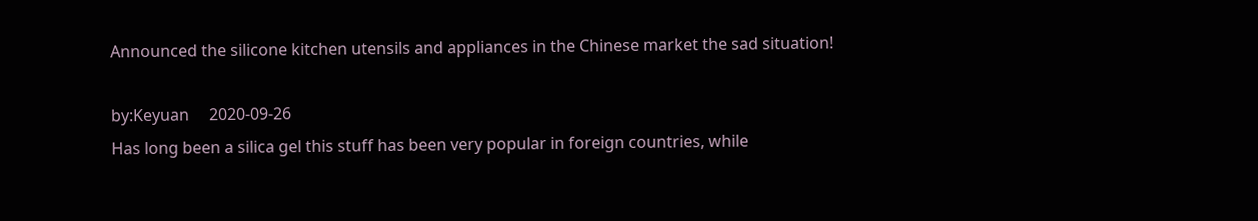Announced the silicone kitchen utensils and appliances in the Chinese market the sad situation!

by:Keyuan     2020-09-26
Has long been a silica gel this stuff has been very popular in foreign countries, while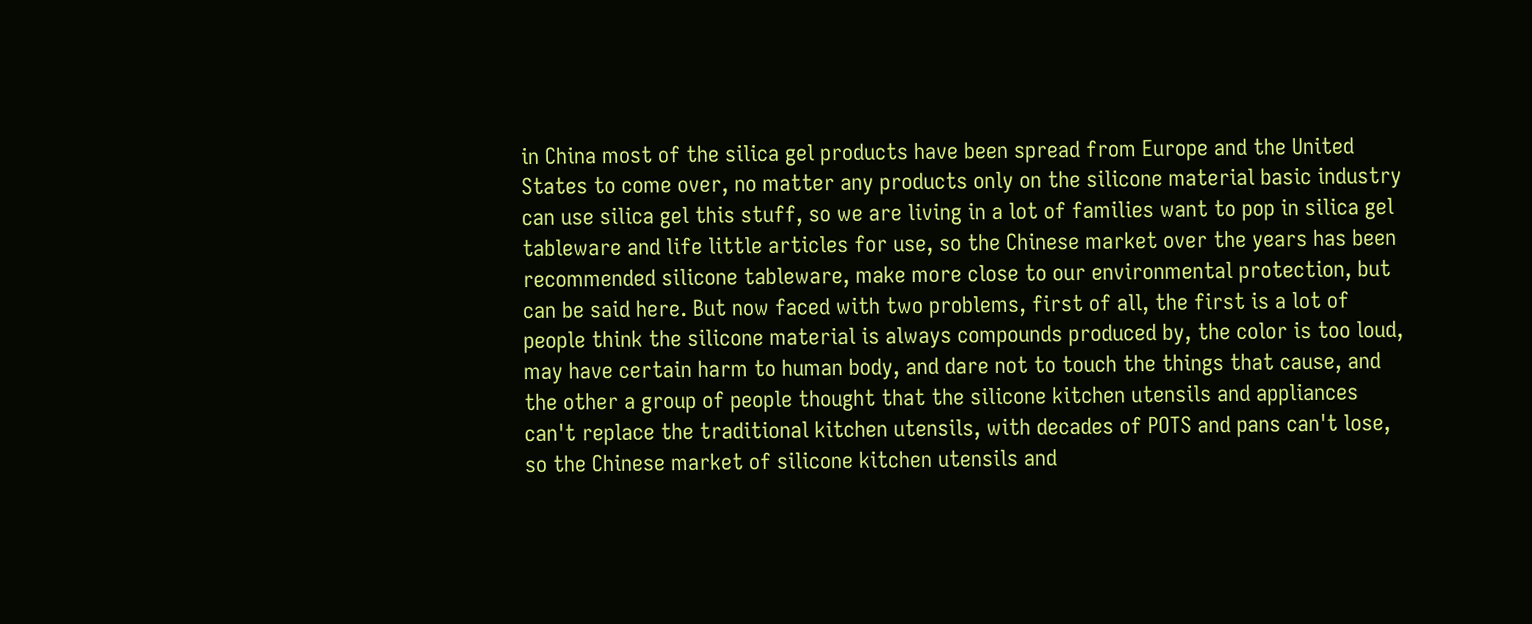in China most of the silica gel products have been spread from Europe and the United States to come over, no matter any products only on the silicone material basic industry can use silica gel this stuff, so we are living in a lot of families want to pop in silica gel tableware and life little articles for use, so the Chinese market over the years has been recommended silicone tableware, make more close to our environmental protection, but can be said here. But now faced with two problems, first of all, the first is a lot of people think the silicone material is always compounds produced by, the color is too loud, may have certain harm to human body, and dare not to touch the things that cause, and the other a group of people thought that the silicone kitchen utensils and appliances can't replace the traditional kitchen utensils, with decades of POTS and pans can't lose, so the Chinese market of silicone kitchen utensils and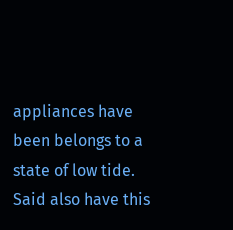appliances have been belongs to a state of low tide. Said also have this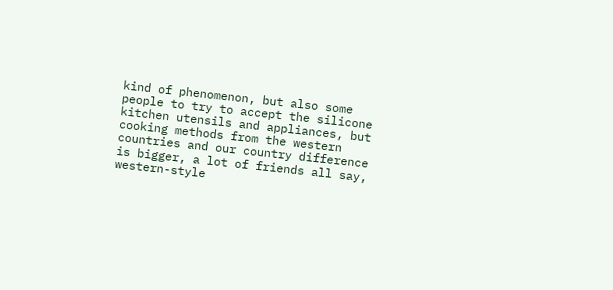kind of phenomenon, but also some people to try to accept the silicone kitchen utensils and appliances, but cooking methods from the western countries and our country difference is bigger, a lot of friends all say, western-style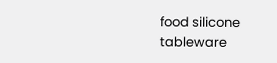food silicone tableware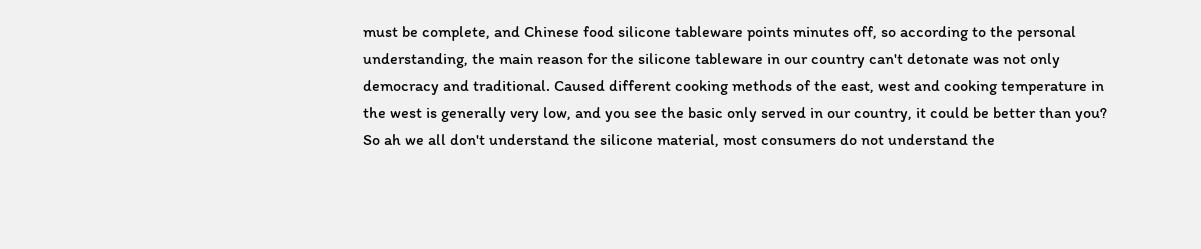must be complete, and Chinese food silicone tableware points minutes off, so according to the personal understanding, the main reason for the silicone tableware in our country can't detonate was not only democracy and traditional. Caused different cooking methods of the east, west and cooking temperature in the west is generally very low, and you see the basic only served in our country, it could be better than you? So ah we all don't understand the silicone material, most consumers do not understand the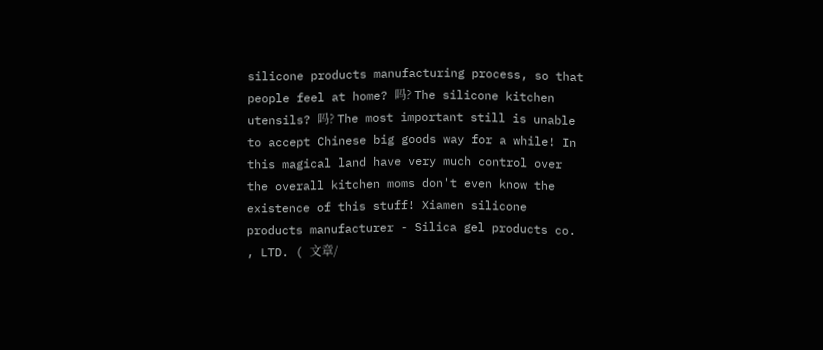silicone products manufacturing process, so that people feel at home? 吗? The silicone kitchen utensils? 吗? The most important still is unable to accept Chinese big goods way for a while! In this magical land have very much control over the overall kitchen moms don't even know the existence of this stuff! Xiamen silicone products manufacturer - Silica gel products co. , LTD. ( 文章/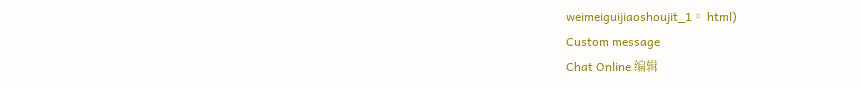weimeiguijiaoshoujit_1。 html)
Custom message
Chat Online 编辑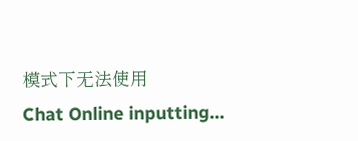模式下无法使用
Chat Online inputting...